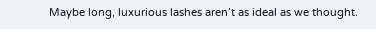Maybe long, luxurious lashes aren’t as ideal as we thought.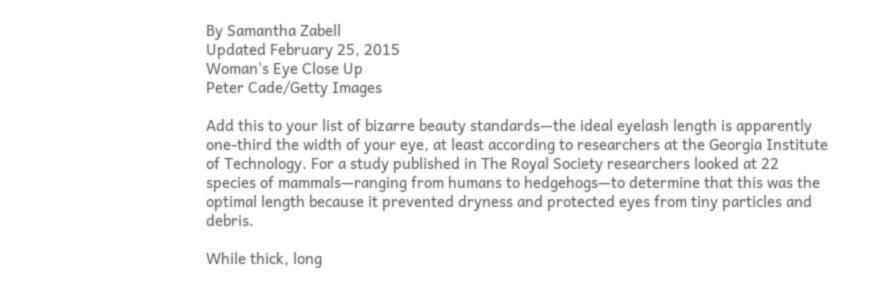By Samantha Zabell
Updated February 25, 2015
Woman's Eye Close Up
Peter Cade/Getty Images

Add this to your list of bizarre beauty standards—the ideal eyelash length is apparently one-third the width of your eye, at least according to researchers at the Georgia Institute of Technology. For a study published in The Royal Society researchers looked at 22 species of mammals—ranging from humans to hedgehogs—to determine that this was the optimal length because it prevented dryness and protected eyes from tiny particles and debris.

While thick, long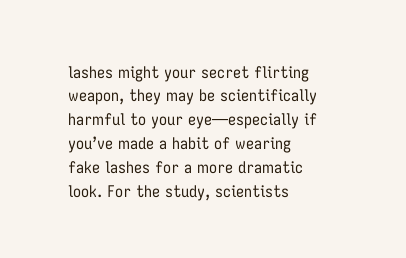lashes might your secret flirting weapon, they may be scientifically harmful to your eye—especially if you’ve made a habit of wearing fake lashes for a more dramatic look. For the study, scientists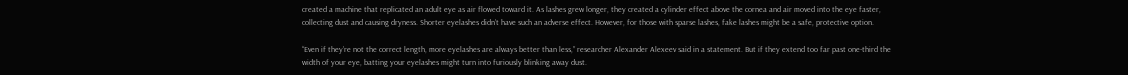created a machine that replicated an adult eye as air flowed toward it. As lashes grew longer, they created a cylinder effect above the cornea and air moved into the eye faster, collecting dust and causing dryness. Shorter eyelashes didn’t have such an adverse effect. However, for those with sparse lashes, fake lashes might be a safe, protective option.

“Even if they’re not the correct length, more eyelashes are always better than less,” researcher Alexander Alexeev said in a statement. But if they extend too far past one-third the width of your eye, batting your eyelashes might turn into furiously blinking away dust.